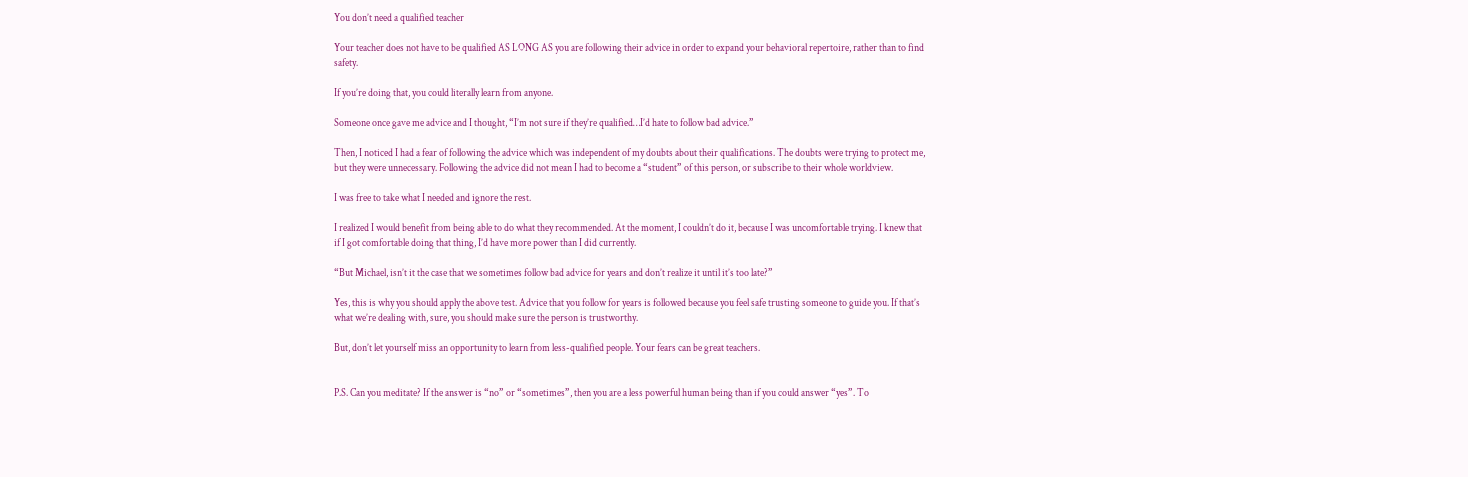You don’t need a qualified teacher

Your teacher does not have to be qualified AS LONG AS you are following their advice in order to expand your behavioral repertoire, rather than to find safety.

If you’re doing that, you could literally learn from anyone.

Someone once gave me advice and I thought, “I’m not sure if they’re qualified…I’d hate to follow bad advice.”

Then, I noticed I had a fear of following the advice which was independent of my doubts about their qualifications. The doubts were trying to protect me, but they were unnecessary. Following the advice did not mean I had to become a “student” of this person, or subscribe to their whole worldview.

I was free to take what I needed and ignore the rest.

I realized I would benefit from being able to do what they recommended. At the moment, I couldn’t do it, because I was uncomfortable trying. I knew that if I got comfortable doing that thing, I’d have more power than I did currently.

“But Michael, isn’t it the case that we sometimes follow bad advice for years and don’t realize it until it’s too late?”

Yes, this is why you should apply the above test. Advice that you follow for years is followed because you feel safe trusting someone to guide you. If that’s what we’re dealing with, sure, you should make sure the person is trustworthy.

But, don’t let yourself miss an opportunity to learn from less-qualified people. Your fears can be great teachers.


P.S. Can you meditate? If the answer is “no” or “sometimes”, then you are a less powerful human being than if you could answer “yes”. To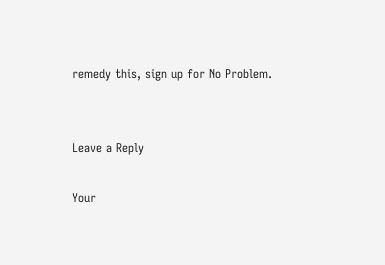remedy this, sign up for No Problem.


Leave a Reply

Your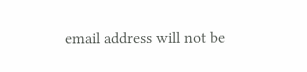email address will not be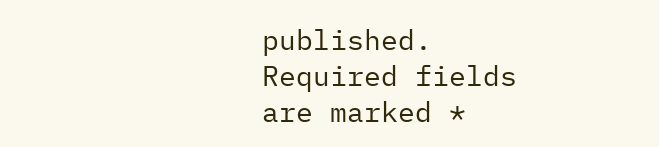published. Required fields are marked *